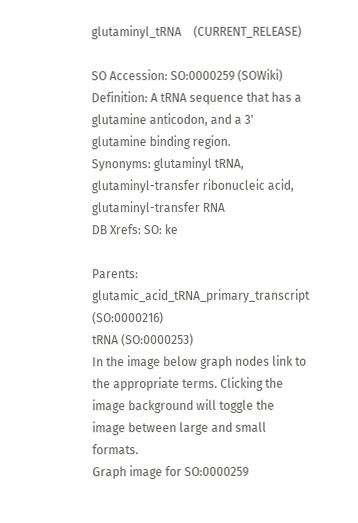glutaminyl_tRNA    (CURRENT_RELEASE)

SO Accession: SO:0000259 (SOWiki)
Definition: A tRNA sequence that has a glutamine anticodon, and a 3' glutamine binding region.
Synonyms: glutaminyl tRNA, glutaminyl-transfer ribonucleic acid, glutaminyl-transfer RNA
DB Xrefs: SO: ke

Parents: glutamic_acid_tRNA_primary_transcript (SO:0000216)
tRNA (SO:0000253)
In the image below graph nodes link to the appropriate terms. Clicking the image background will toggle the image between large and small formats.
Graph image for SO:0000259